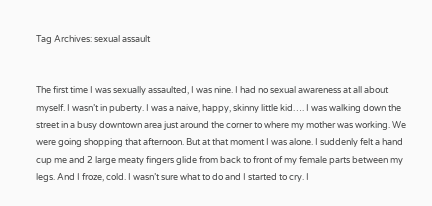Tag Archives: sexual assault


The first time I was sexually assaulted, I was nine. I had no sexual awareness at all about myself. I wasn’t in puberty. I was a naive, happy, skinny little kid…. I was walking down the street in a busy downtown area just around the corner to where my mother was working. We were going shopping that afternoon. But at that moment I was alone. I suddenly felt a hand cup me and 2 large meaty fingers glide from back to front of my female parts between my legs. And I froze, cold. I wasn’t sure what to do and I started to cry. I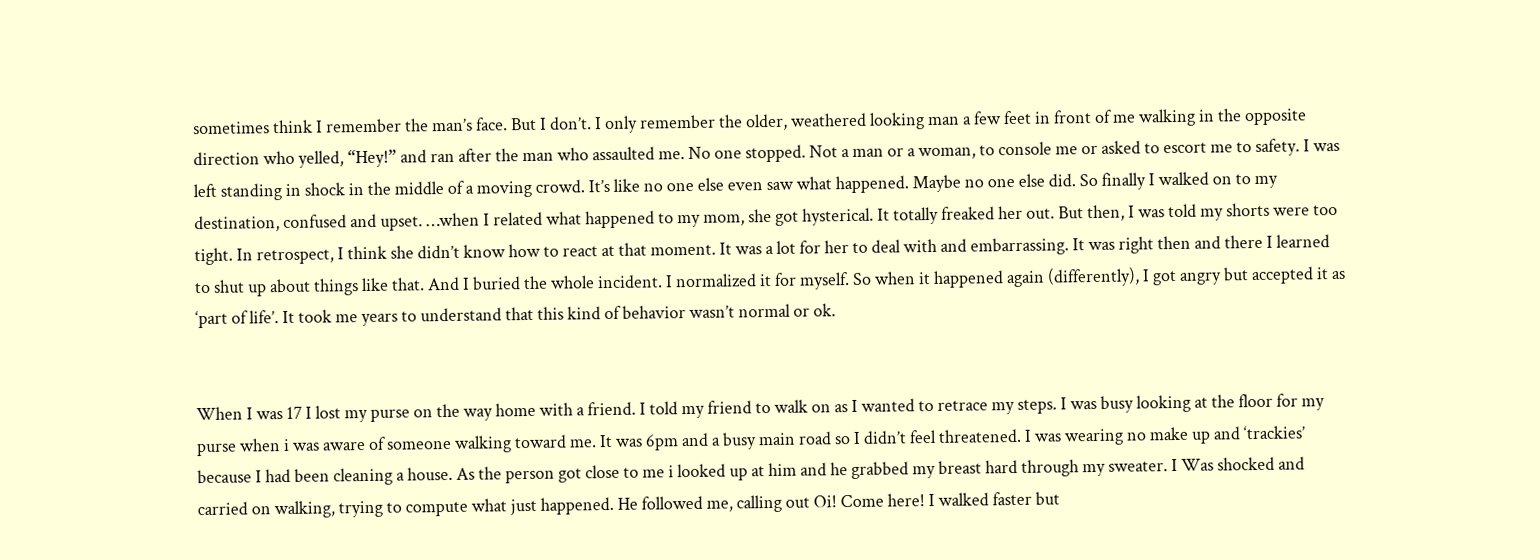sometimes think I remember the man’s face. But I don’t. I only remember the older, weathered looking man a few feet in front of me walking in the opposite direction who yelled, “Hey!” and ran after the man who assaulted me. No one stopped. Not a man or a woman, to console me or asked to escort me to safety. I was left standing in shock in the middle of a moving crowd. It’s like no one else even saw what happened. Maybe no one else did. So finally I walked on to my destination, confused and upset. …when I related what happened to my mom, she got hysterical. It totally freaked her out. But then, I was told my shorts were too tight. In retrospect, I think she didn’t know how to react at that moment. It was a lot for her to deal with and embarrassing. It was right then and there I learned to shut up about things like that. And I buried the whole incident. I normalized it for myself. So when it happened again (differently), I got angry but accepted it as ‘part of life’. It took me years to understand that this kind of behavior wasn’t normal or ok.


When I was 17 I lost my purse on the way home with a friend. I told my friend to walk on as I wanted to retrace my steps. I was busy looking at the floor for my purse when i was aware of someone walking toward me. It was 6pm and a busy main road so I didn’t feel threatened. I was wearing no make up and ‘trackies’ because I had been cleaning a house. As the person got close to me i looked up at him and he grabbed my breast hard through my sweater. I Was shocked and carried on walking, trying to compute what just happened. He followed me, calling out Oi! Come here! I walked faster but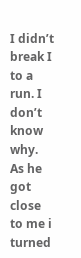I didn’t break I to a run. I don’t know why. As he got close to me i turned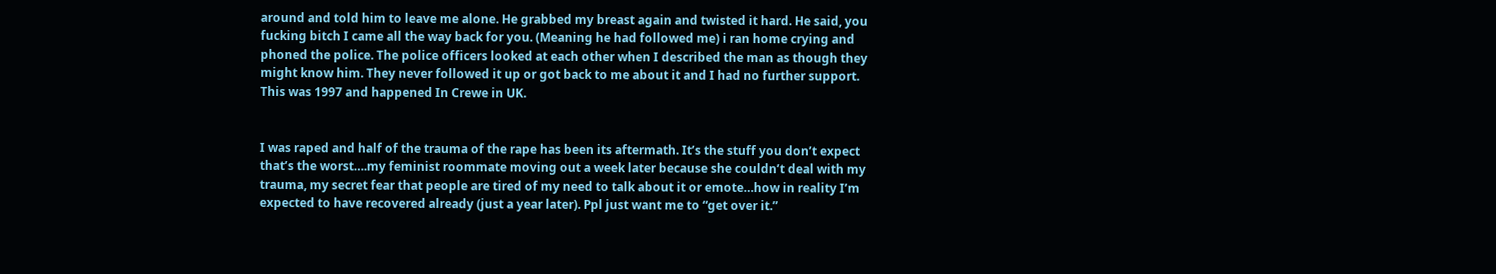around and told him to leave me alone. He grabbed my breast again and twisted it hard. He said, you fucking bitch I came all the way back for you. (Meaning he had followed me) i ran home crying and phoned the police. The police officers looked at each other when I described the man as though they might know him. They never followed it up or got back to me about it and I had no further support. This was 1997 and happened In Crewe in UK.


I was raped and half of the trauma of the rape has been its aftermath. It’s the stuff you don’t expect that’s the worst….my feminist roommate moving out a week later because she couldn’t deal with my trauma, my secret fear that people are tired of my need to talk about it or emote…how in reality I’m expected to have recovered already (just a year later). Ppl just want me to “get over it.”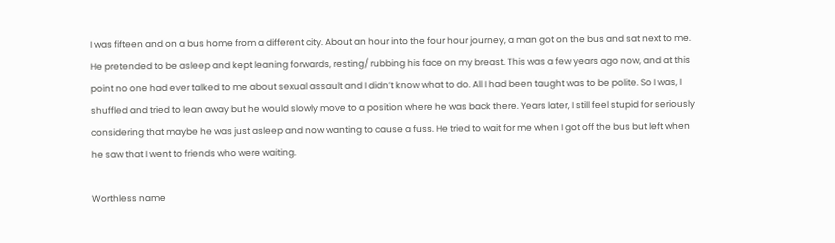I was fifteen and on a bus home from a different city. About an hour into the four hour journey, a man got on the bus and sat next to me. He pretended to be asleep and kept leaning forwards, resting/ rubbing his face on my breast. This was a few years ago now, and at this point no one had ever talked to me about sexual assault and I didn’t know what to do. All I had been taught was to be polite. So I was, I shuffled and tried to lean away but he would slowly move to a position where he was back there. Years later, I still feel stupid for seriously considering that maybe he was just asleep and now wanting to cause a fuss. He tried to wait for me when I got off the bus but left when he saw that I went to friends who were waiting.

Worthless name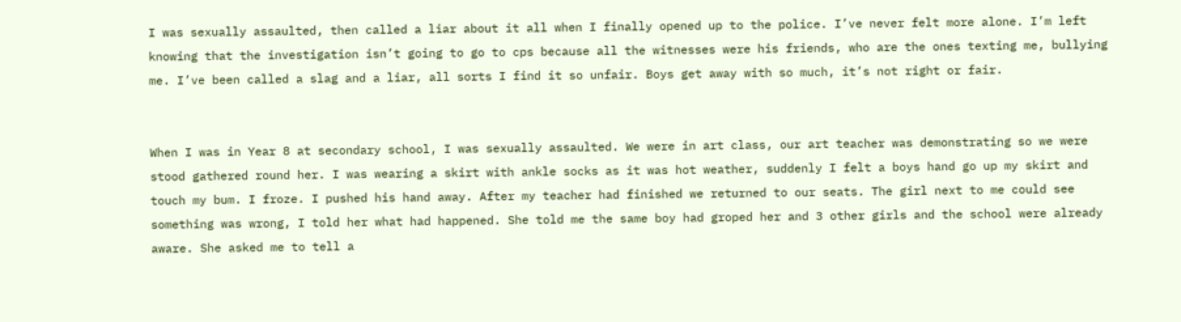I was sexually assaulted, then called a liar about it all when I finally opened up to the police. I’ve never felt more alone. I’m left knowing that the investigation isn’t going to go to cps because all the witnesses were his friends, who are the ones texting me, bullying me. I’ve been called a slag and a liar, all sorts I find it so unfair. Boys get away with so much, it’s not right or fair.


When I was in Year 8 at secondary school, I was sexually assaulted. We were in art class, our art teacher was demonstrating so we were stood gathered round her. I was wearing a skirt with ankle socks as it was hot weather, suddenly I felt a boys hand go up my skirt and touch my bum. I froze. I pushed his hand away. After my teacher had finished we returned to our seats. The girl next to me could see something was wrong, I told her what had happened. She told me the same boy had groped her and 3 other girls and the school were already aware. She asked me to tell a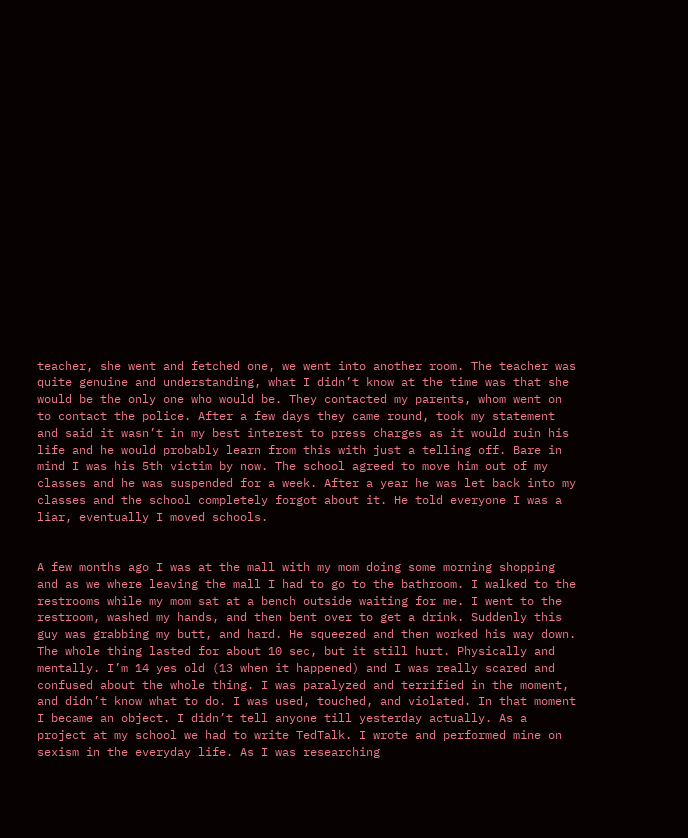teacher, she went and fetched one, we went into another room. The teacher was quite genuine and understanding, what I didn’t know at the time was that she would be the only one who would be. They contacted my parents, whom went on to contact the police. After a few days they came round, took my statement and said it wasn’t in my best interest to press charges as it would ruin his life and he would probably learn from this with just a telling off. Bare in mind I was his 5th victim by now. The school agreed to move him out of my classes and he was suspended for a week. After a year he was let back into my classes and the school completely forgot about it. He told everyone I was a liar, eventually I moved schools.


A few months ago I was at the mall with my mom doing some morning shopping and as we where leaving the mall I had to go to the bathroom. I walked to the restrooms while my mom sat at a bench outside waiting for me. I went to the restroom, washed my hands, and then bent over to get a drink. Suddenly this guy was grabbing my butt, and hard. He squeezed and then worked his way down. The whole thing lasted for about 10 sec, but it still hurt. Physically and mentally. I’m 14 yes old (13 when it happened) and I was really scared and confused about the whole thing. I was paralyzed and terrified in the moment, and didn’t know what to do. I was used, touched, and violated. In that moment I became an object. I didn’t tell anyone till yesterday actually. As a project at my school we had to write TedTalk. I wrote and performed mine on sexism in the everyday life. As I was researching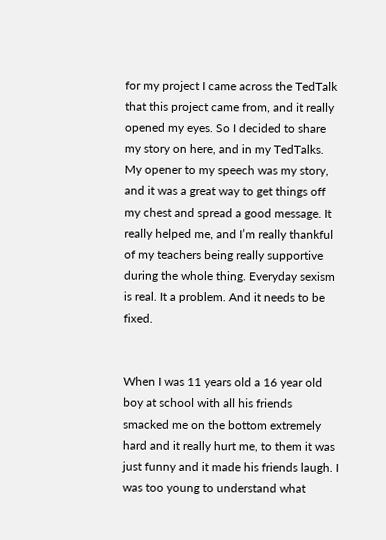for my project I came across the TedTalk that this project came from, and it really opened my eyes. So I decided to share my story on here, and in my TedTalks. My opener to my speech was my story, and it was a great way to get things off my chest and spread a good message. It really helped me, and I’m really thankful of my teachers being really supportive during the whole thing. Everyday sexism is real. It a problem. And it needs to be fixed.


When I was 11 years old a 16 year old boy at school with all his friends smacked me on the bottom extremely hard and it really hurt me, to them it was just funny and it made his friends laugh. I was too young to understand what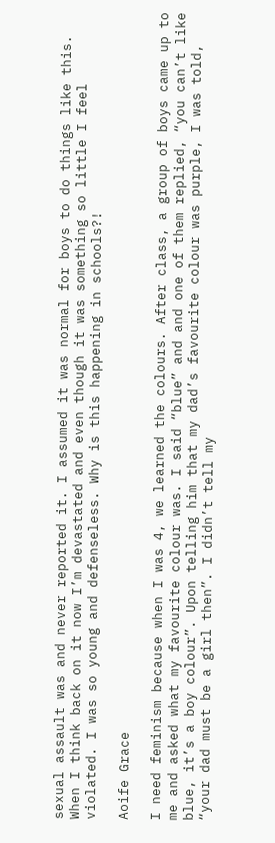sexual assault was and never reported it. I assumed it was normal for boys to do things like this. When I think back on it now I’m devastated and even though it was something so little I feel violated. I was so young and defenseless. Why is this happening in schools?!

Aoife Grace

I need feminism because when I was 4, we learned the colours. After class, a group of boys came up to me and asked what my favourite colour was. I said “blue” and and one of them replied, “you can’t like blue, it’s a boy colour”. Upon telling him that my dad’s favourite colour was purple, I was told, “your dad must be a girl then”. I didn’t tell my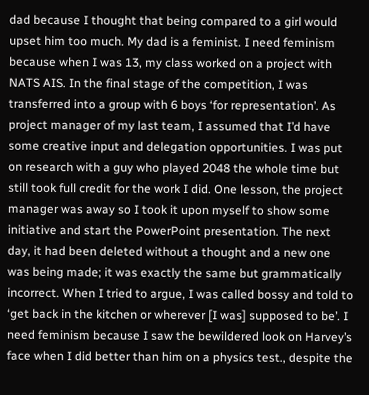dad because I thought that being compared to a girl would upset him too much. My dad is a feminist. I need feminism because when I was 13, my class worked on a project with NATS AIS. In the final stage of the competition, I was transferred into a group with 6 boys ‘for representation’. As project manager of my last team, I assumed that I’d have some creative input and delegation opportunities. I was put on research with a guy who played 2048 the whole time but still took full credit for the work I did. One lesson, the project manager was away so I took it upon myself to show some initiative and start the PowerPoint presentation. The next day, it had been deleted without a thought and a new one was being made; it was exactly the same but grammatically incorrect. When I tried to argue, I was called bossy and told to ‘get back in the kitchen or wherever [I was] supposed to be’. I need feminism because I saw the bewildered look on Harvey’s face when I did better than him on a physics test., despite the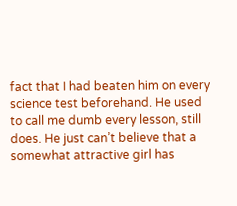fact that I had beaten him on every science test beforehand. He used to call me dumb every lesson, still does. He just can’t believe that a somewhat attractive girl has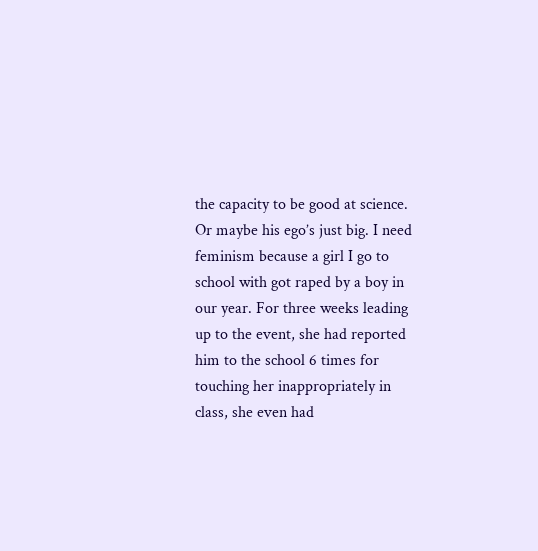the capacity to be good at science. Or maybe his ego’s just big. I need feminism because a girl I go to school with got raped by a boy in our year. For three weeks leading up to the event, she had reported him to the school 6 times for touching her inappropriately in class, she even had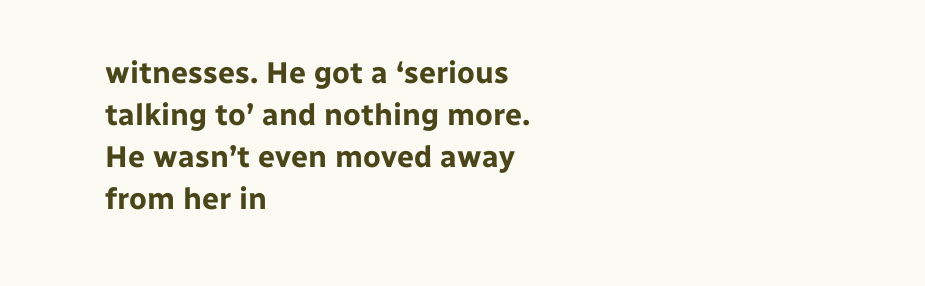witnesses. He got a ‘serious talking to’ and nothing more. He wasn’t even moved away from her in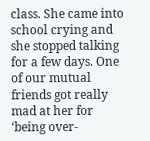class. She came into school crying and she stopped talking for a few days. One of our mutual friends got really mad at her for ‘being over-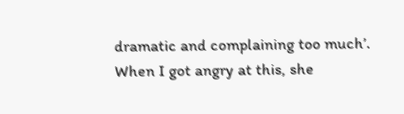dramatic and complaining too much’. When I got angry at this, she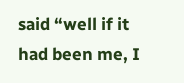said “well if it had been me, I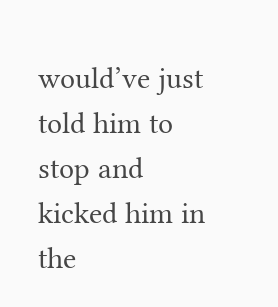would’ve just told him to stop and kicked him in the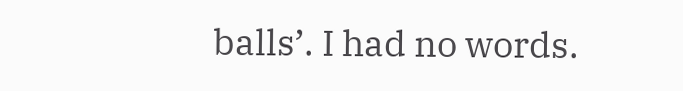balls’. I had no words.